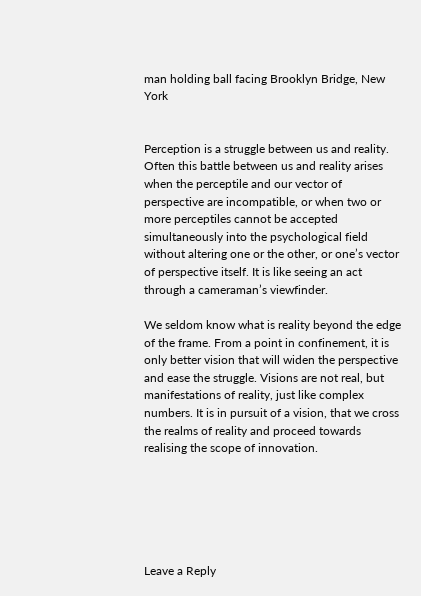man holding ball facing Brooklyn Bridge, New York


Perception is a struggle between us and reality. Often this battle between us and reality arises when the perceptile and our vector of perspective are incompatible, or when two or more perceptiles cannot be accepted simultaneously into the psychological field without altering one or the other, or one’s vector of perspective itself. It is like seeing an act through a cameraman’s viewfinder.

We seldom know what is reality beyond the edge of the frame. From a point in confinement, it is only better vision that will widen the perspective and ease the struggle. Visions are not real, but manifestations of reality, just like complex numbers. It is in pursuit of a vision, that we cross the realms of reality and proceed towards realising the scope of innovation.






Leave a Reply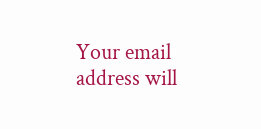Your email address will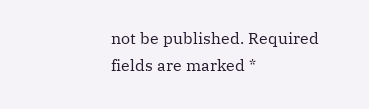not be published. Required fields are marked *